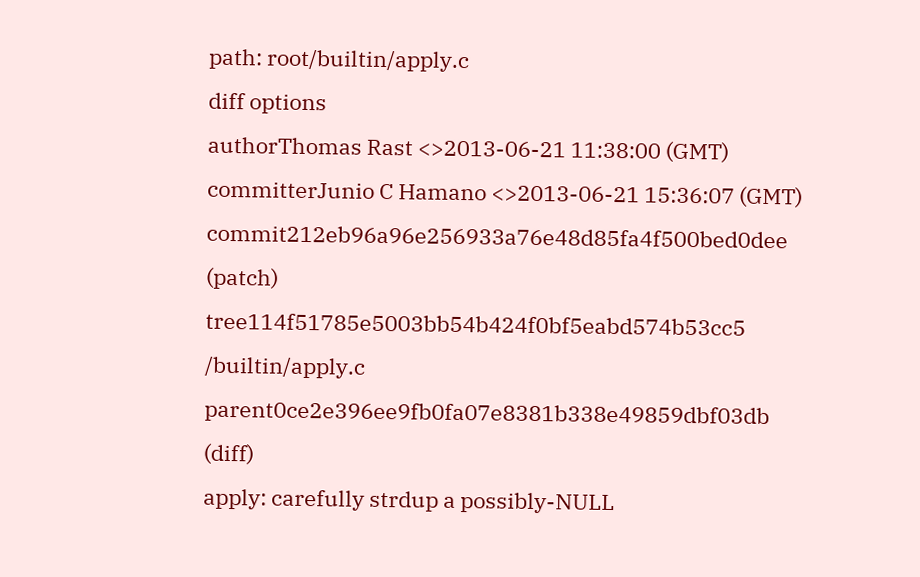path: root/builtin/apply.c
diff options
authorThomas Rast <>2013-06-21 11:38:00 (GMT)
committerJunio C Hamano <>2013-06-21 15:36:07 (GMT)
commit212eb96a96e256933a76e48d85fa4f500bed0dee (patch)
tree114f51785e5003bb54b424f0bf5eabd574b53cc5 /builtin/apply.c
parent0ce2e396ee9fb0fa07e8381b338e49859dbf03db (diff)
apply: carefully strdup a possibly-NULL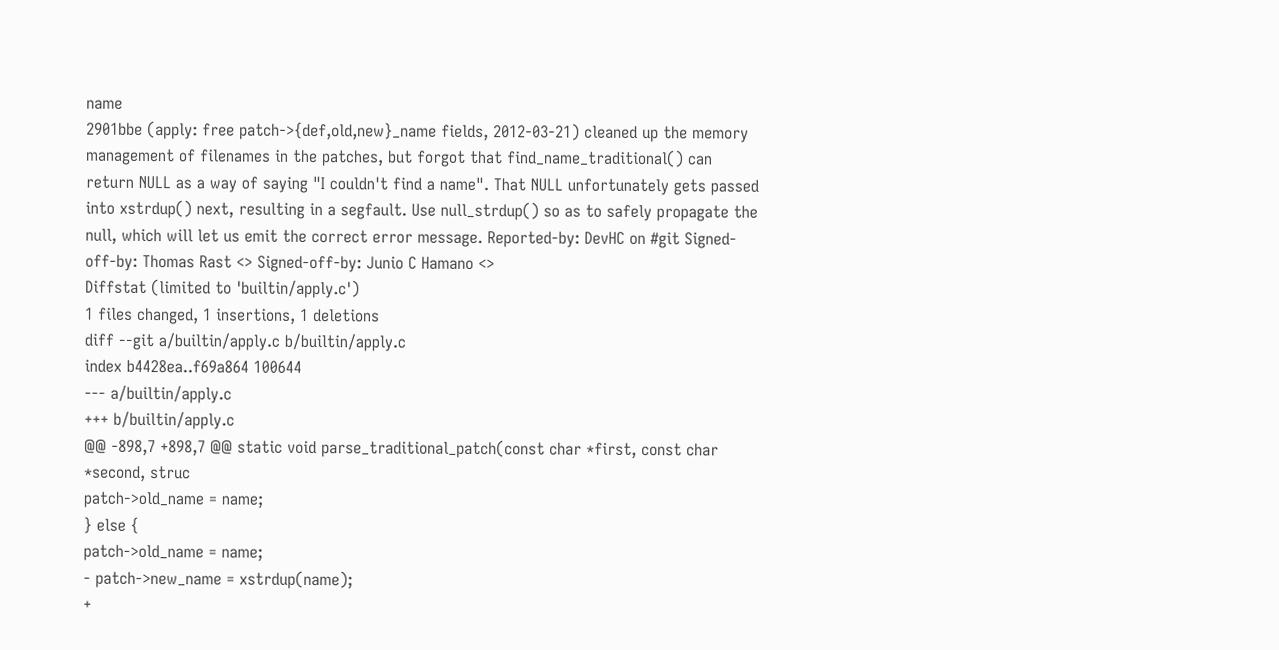name
2901bbe (apply: free patch->{def,old,new}_name fields, 2012-03-21) cleaned up the memory management of filenames in the patches, but forgot that find_name_traditional() can return NULL as a way of saying "I couldn't find a name". That NULL unfortunately gets passed into xstrdup() next, resulting in a segfault. Use null_strdup() so as to safely propagate the null, which will let us emit the correct error message. Reported-by: DevHC on #git Signed-off-by: Thomas Rast <> Signed-off-by: Junio C Hamano <>
Diffstat (limited to 'builtin/apply.c')
1 files changed, 1 insertions, 1 deletions
diff --git a/builtin/apply.c b/builtin/apply.c
index b4428ea..f69a864 100644
--- a/builtin/apply.c
+++ b/builtin/apply.c
@@ -898,7 +898,7 @@ static void parse_traditional_patch(const char *first, const char *second, struc
patch->old_name = name;
} else {
patch->old_name = name;
- patch->new_name = xstrdup(name);
+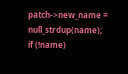patch->new_name = null_strdup(name);
if (!name)